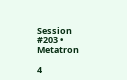Session #203 • Metatron

4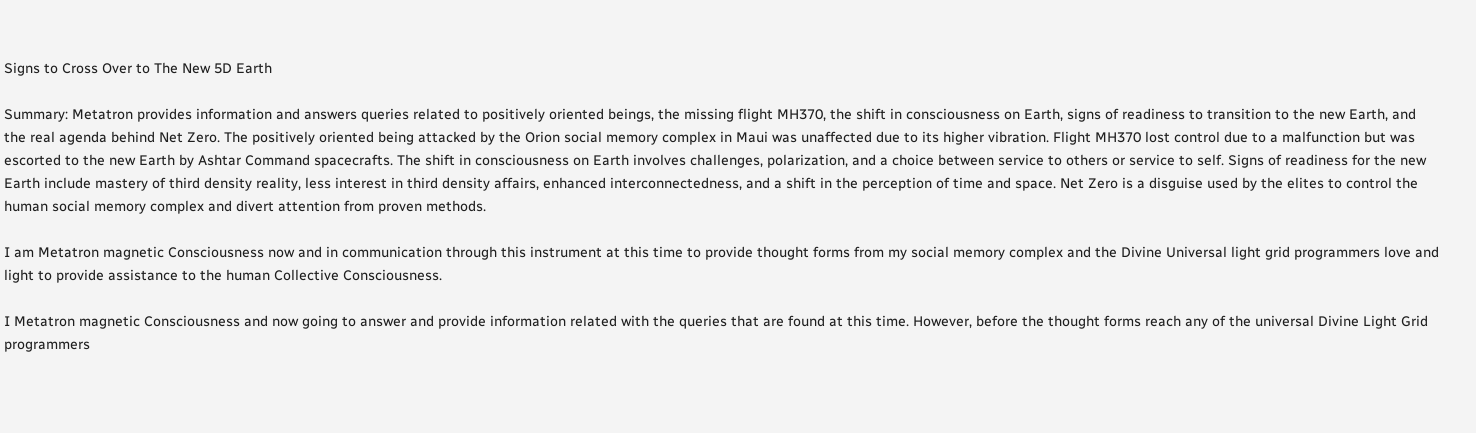Signs to Cross Over to The New 5D Earth

Summary: Metatron provides information and answers queries related to positively oriented beings, the missing flight MH370, the shift in consciousness on Earth, signs of readiness to transition to the new Earth, and the real agenda behind Net Zero. The positively oriented being attacked by the Orion social memory complex in Maui was unaffected due to its higher vibration. Flight MH370 lost control due to a malfunction but was escorted to the new Earth by Ashtar Command spacecrafts. The shift in consciousness on Earth involves challenges, polarization, and a choice between service to others or service to self. Signs of readiness for the new Earth include mastery of third density reality, less interest in third density affairs, enhanced interconnectedness, and a shift in the perception of time and space. Net Zero is a disguise used by the elites to control the human social memory complex and divert attention from proven methods.

I am Metatron magnetic Consciousness now and in communication through this instrument at this time to provide thought forms from my social memory complex and the Divine Universal light grid programmers love and light to provide assistance to the human Collective Consciousness.

I Metatron magnetic Consciousness and now going to answer and provide information related with the queries that are found at this time. However, before the thought forms reach any of the universal Divine Light Grid programmers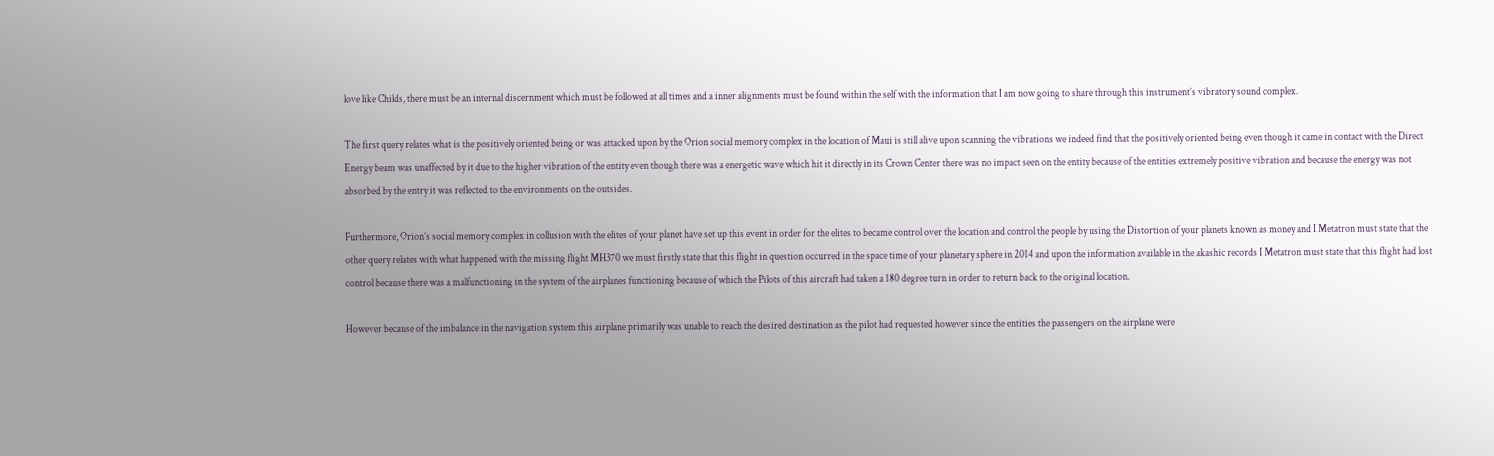love like Childs, there must be an internal discernment which must be followed at all times and a inner alignments must be found within the self with the information that I am now going to share through this instrument’s vibratory sound complex.

The first query relates what is the positively oriented being or was attacked upon by the Orion social memory complex in the location of Maui is still alive upon scanning the vibrations we indeed find that the positively oriented being even though it came in contact with the Direct Energy beam was unaffected by it due to the higher vibration of the entity even though there was a energetic wave which hit it directly in its Crown Center there was no impact seen on the entity because of the entities extremely positive vibration and because the energy was not absorbed by the entry it was reflected to the environments on the outsides.

Furthermore, Orion’s social memory complex in collusion with the elites of your planet have set up this event in order for the elites to became control over the location and control the people by using the Distortion of your planets known as money and I Metatron must state that the other query relates with what happened with the missing flight MH370 we must firstly state that this flight in question occurred in the space time of your planetary sphere in 2014 and upon the information available in the akashic records I Metatron must state that this flight had lost control because there was a malfunctioning in the system of the airplanes functioning because of which the Pilots of this aircraft had taken a 180 degree turn in order to return back to the original location.

However because of the imbalance in the navigation system this airplane primarily was unable to reach the desired destination as the pilot had requested however since the entities the passengers on the airplane were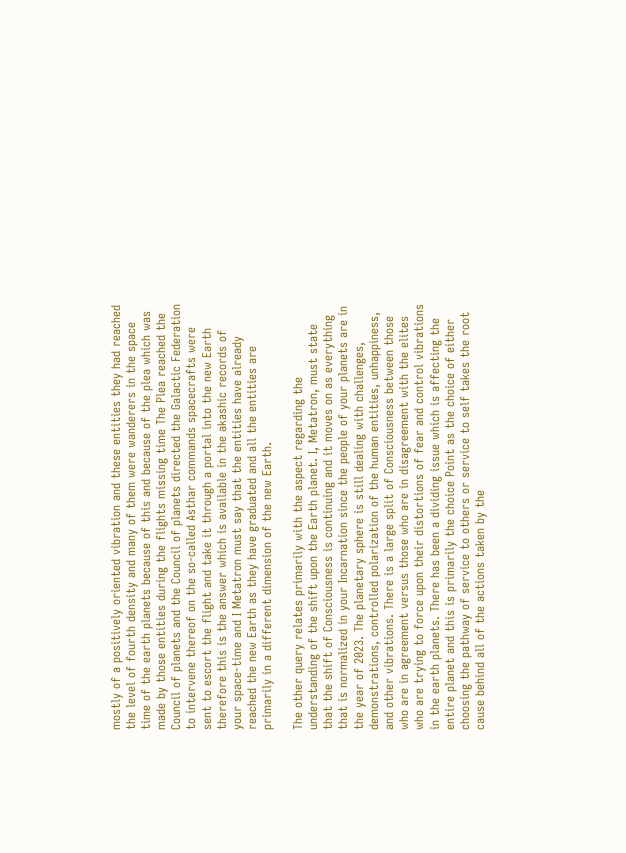mostly of a positively oriented vibration and these entities they had reached the level of fourth density and many of them were wanderers in the space time of the earth planets because of this and because of the plea which was made by those entities during the flights missing time The Plea reached the Council of planets and the Council of planets directed the Galactic Federation to intervene thereof on the so-called Asthar commands spacecrafts were sent to escort the flight and take it through a portal into the new Earth therefore this is the answer which is available in the akashic records of your space-time and I Metatron must say that the entities have already reached the new Earth as they have graduated and all the entities are primarily in a different dimension of the new Earth.

The other query relates primarily with the aspect regarding the understanding of the shift upon the Earth planet. I, Metatron, must state that the shift of Consciousness is continuing and it moves on as everything that is normalized in your Incarnation since the people of your planets are in the year of 2023. The planetary sphere is still dealing with challenges, demonstrations, controlled polarization of the human entities, unhappiness, and other vibrations. There is a large split of Consciousness between those who are in agreement versus those who are in disagreement with the elites who are trying to force upon their distortions of fear and control vibrations in the earth planets. There has been a dividing issue which is affecting the entire planet and this is primarily the choice Point as the choice of either choosing the pathway of service to others or service to self takes the root cause behind all of the actions taken by the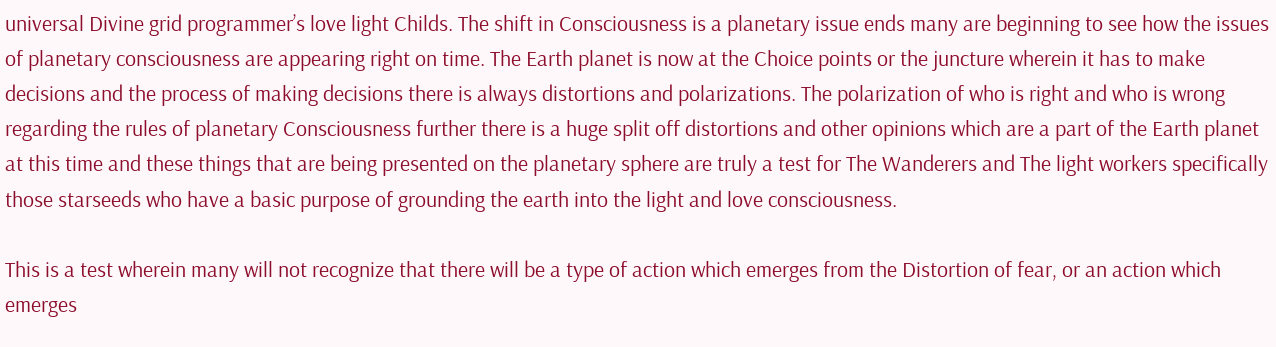universal Divine grid programmer’s love light Childs. The shift in Consciousness is a planetary issue ends many are beginning to see how the issues of planetary consciousness are appearing right on time. The Earth planet is now at the Choice points or the juncture wherein it has to make decisions and the process of making decisions there is always distortions and polarizations. The polarization of who is right and who is wrong regarding the rules of planetary Consciousness further there is a huge split off distortions and other opinions which are a part of the Earth planet at this time and these things that are being presented on the planetary sphere are truly a test for The Wanderers and The light workers specifically those starseeds who have a basic purpose of grounding the earth into the light and love consciousness.

This is a test wherein many will not recognize that there will be a type of action which emerges from the Distortion of fear, or an action which emerges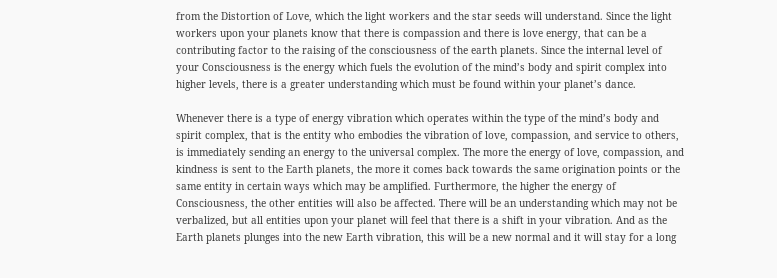from the Distortion of Love, which the light workers and the star seeds will understand. Since the light workers upon your planets know that there is compassion and there is love energy, that can be a contributing factor to the raising of the consciousness of the earth planets. Since the internal level of your Consciousness is the energy which fuels the evolution of the mind’s body and spirit complex into higher levels, there is a greater understanding which must be found within your planet’s dance.

Whenever there is a type of energy vibration which operates within the type of the mind’s body and spirit complex, that is the entity who embodies the vibration of love, compassion, and service to others, is immediately sending an energy to the universal complex. The more the energy of love, compassion, and kindness is sent to the Earth planets, the more it comes back towards the same origination points or the same entity in certain ways which may be amplified. Furthermore, the higher the energy of Consciousness, the other entities will also be affected. There will be an understanding which may not be verbalized, but all entities upon your planet will feel that there is a shift in your vibration. And as the Earth planets plunges into the new Earth vibration, this will be a new normal and it will stay for a long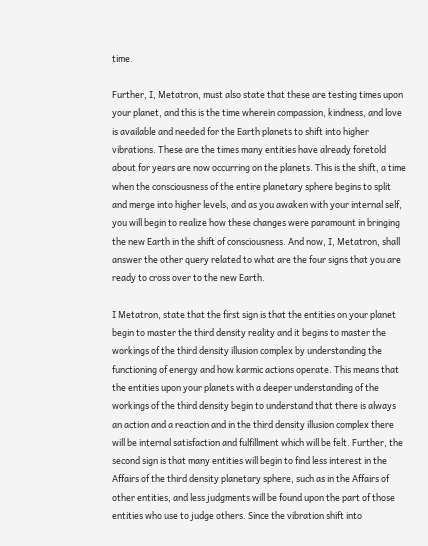time.

Further, I, Metatron, must also state that these are testing times upon your planet, and this is the time wherein compassion, kindness, and love is available and needed for the Earth planets to shift into higher vibrations. These are the times many entities have already foretold about for years are now occurring on the planets. This is the shift, a time when the consciousness of the entire planetary sphere begins to split and merge into higher levels, and as you awaken with your internal self, you will begin to realize how these changes were paramount in bringing the new Earth in the shift of consciousness. And now, I, Metatron, shall answer the other query related to what are the four signs that you are ready to cross over to the new Earth.

I Metatron, state that the first sign is that the entities on your planet begin to master the third density reality and it begins to master the workings of the third density illusion complex by understanding the functioning of energy and how karmic actions operate. This means that the entities upon your planets with a deeper understanding of the workings of the third density begin to understand that there is always an action and a reaction and in the third density illusion complex there will be internal satisfaction and fulfillment which will be felt. Further, the second sign is that many entities will begin to find less interest in the Affairs of the third density planetary sphere, such as in the Affairs of other entities, and less judgments will be found upon the part of those entities who use to judge others. Since the vibration shift into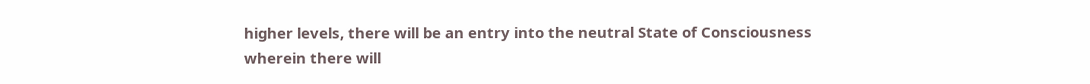higher levels, there will be an entry into the neutral State of Consciousness wherein there will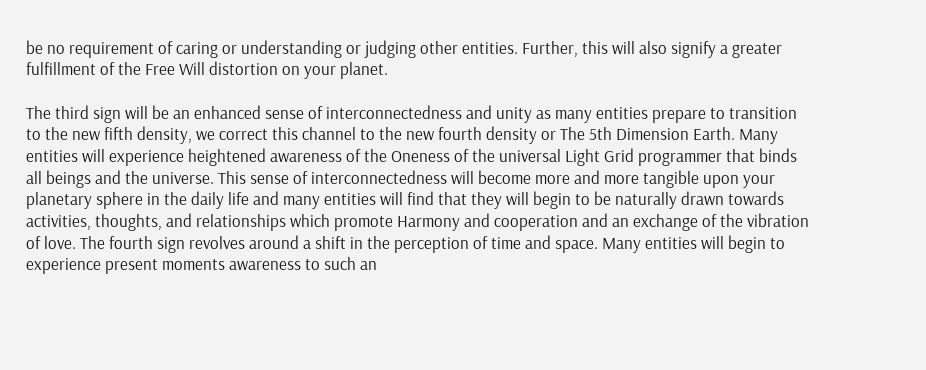be no requirement of caring or understanding or judging other entities. Further, this will also signify a greater fulfillment of the Free Will distortion on your planet.

The third sign will be an enhanced sense of interconnectedness and unity as many entities prepare to transition to the new fifth density, we correct this channel to the new fourth density or The 5th Dimension Earth. Many entities will experience heightened awareness of the Oneness of the universal Light Grid programmer that binds all beings and the universe. This sense of interconnectedness will become more and more tangible upon your planetary sphere in the daily life and many entities will find that they will begin to be naturally drawn towards activities, thoughts, and relationships which promote Harmony and cooperation and an exchange of the vibration of love. The fourth sign revolves around a shift in the perception of time and space. Many entities will begin to experience present moments awareness to such an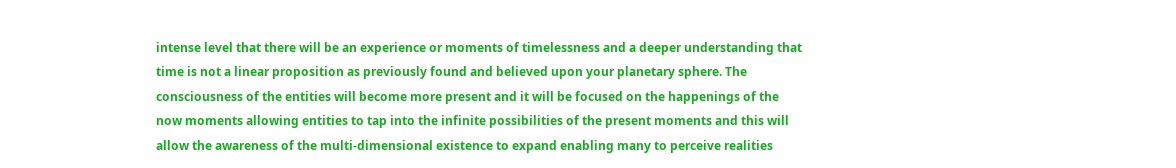intense level that there will be an experience or moments of timelessness and a deeper understanding that time is not a linear proposition as previously found and believed upon your planetary sphere. The consciousness of the entities will become more present and it will be focused on the happenings of the now moments allowing entities to tap into the infinite possibilities of the present moments and this will allow the awareness of the multi-dimensional existence to expand enabling many to perceive realities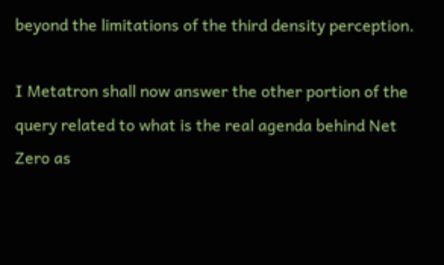beyond the limitations of the third density perception.

I Metatron shall now answer the other portion of the query related to what is the real agenda behind Net Zero as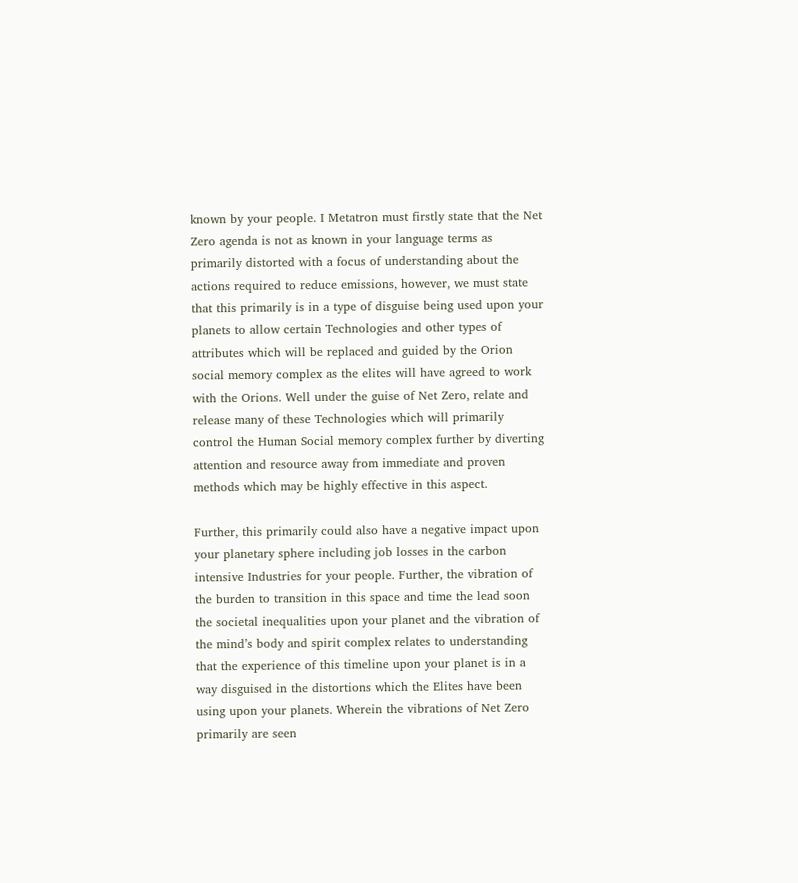known by your people. I Metatron must firstly state that the Net Zero agenda is not as known in your language terms as primarily distorted with a focus of understanding about the actions required to reduce emissions, however, we must state that this primarily is in a type of disguise being used upon your planets to allow certain Technologies and other types of attributes which will be replaced and guided by the Orion social memory complex as the elites will have agreed to work with the Orions. Well under the guise of Net Zero, relate and release many of these Technologies which will primarily control the Human Social memory complex further by diverting attention and resource away from immediate and proven methods which may be highly effective in this aspect.

Further, this primarily could also have a negative impact upon your planetary sphere including job losses in the carbon intensive Industries for your people. Further, the vibration of the burden to transition in this space and time the lead soon the societal inequalities upon your planet and the vibration of the mind’s body and spirit complex relates to understanding that the experience of this timeline upon your planet is in a way disguised in the distortions which the Elites have been using upon your planets. Wherein the vibrations of Net Zero primarily are seen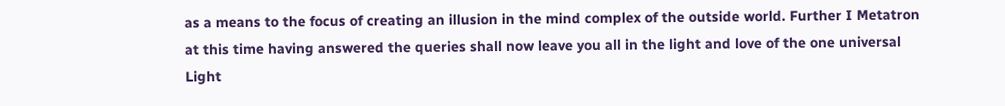as a means to the focus of creating an illusion in the mind complex of the outside world. Further I Metatron at this time having answered the queries shall now leave you all in the light and love of the one universal Light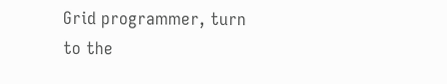Grid programmer, turn to the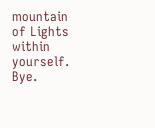mountain of Lights within yourself. Bye.